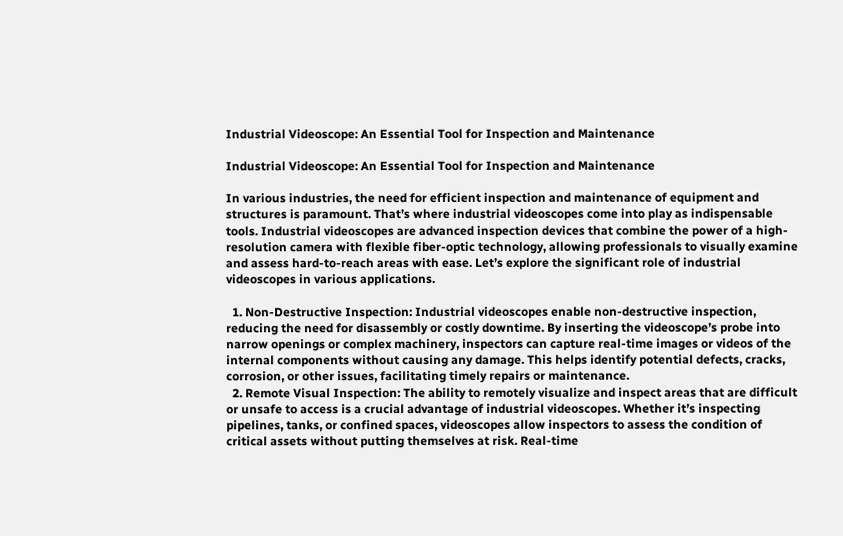Industrial Videoscope: An Essential Tool for Inspection and Maintenance

Industrial Videoscope: An Essential Tool for Inspection and Maintenance

In various industries, the need for efficient inspection and maintenance of equipment and structures is paramount. That’s where industrial videoscopes come into play as indispensable tools. Industrial videoscopes are advanced inspection devices that combine the power of a high-resolution camera with flexible fiber-optic technology, allowing professionals to visually examine and assess hard-to-reach areas with ease. Let’s explore the significant role of industrial videoscopes in various applications.

  1. Non-Destructive Inspection: Industrial videoscopes enable non-destructive inspection, reducing the need for disassembly or costly downtime. By inserting the videoscope’s probe into narrow openings or complex machinery, inspectors can capture real-time images or videos of the internal components without causing any damage. This helps identify potential defects, cracks, corrosion, or other issues, facilitating timely repairs or maintenance.
  2. Remote Visual Inspection: The ability to remotely visualize and inspect areas that are difficult or unsafe to access is a crucial advantage of industrial videoscopes. Whether it’s inspecting pipelines, tanks, or confined spaces, videoscopes allow inspectors to assess the condition of critical assets without putting themselves at risk. Real-time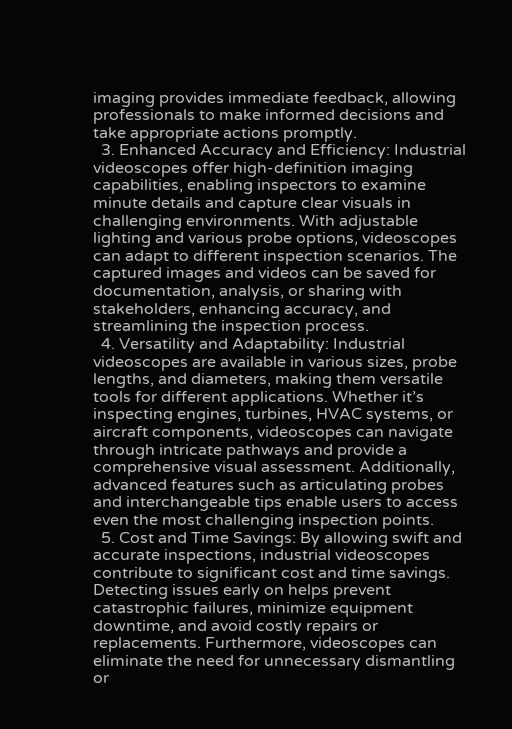imaging provides immediate feedback, allowing professionals to make informed decisions and take appropriate actions promptly.
  3. Enhanced Accuracy and Efficiency: Industrial videoscopes offer high-definition imaging capabilities, enabling inspectors to examine minute details and capture clear visuals in challenging environments. With adjustable lighting and various probe options, videoscopes can adapt to different inspection scenarios. The captured images and videos can be saved for documentation, analysis, or sharing with stakeholders, enhancing accuracy, and streamlining the inspection process.
  4. Versatility and Adaptability: Industrial videoscopes are available in various sizes, probe lengths, and diameters, making them versatile tools for different applications. Whether it’s inspecting engines, turbines, HVAC systems, or aircraft components, videoscopes can navigate through intricate pathways and provide a comprehensive visual assessment. Additionally, advanced features such as articulating probes and interchangeable tips enable users to access even the most challenging inspection points.
  5. Cost and Time Savings: By allowing swift and accurate inspections, industrial videoscopes contribute to significant cost and time savings. Detecting issues early on helps prevent catastrophic failures, minimize equipment downtime, and avoid costly repairs or replacements. Furthermore, videoscopes can eliminate the need for unnecessary dismantling or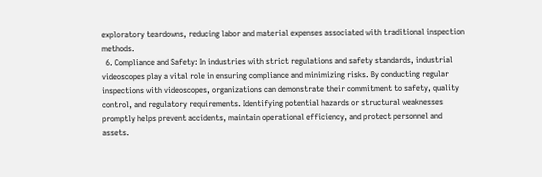exploratory teardowns, reducing labor and material expenses associated with traditional inspection methods.
  6. Compliance and Safety: In industries with strict regulations and safety standards, industrial videoscopes play a vital role in ensuring compliance and minimizing risks. By conducting regular inspections with videoscopes, organizations can demonstrate their commitment to safety, quality control, and regulatory requirements. Identifying potential hazards or structural weaknesses promptly helps prevent accidents, maintain operational efficiency, and protect personnel and assets.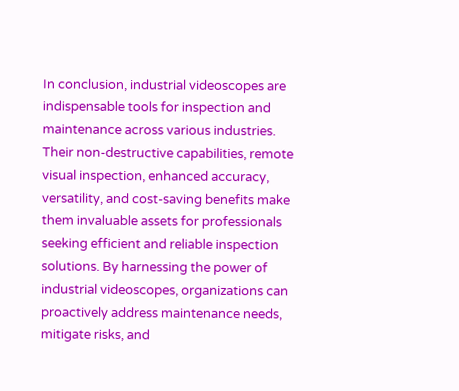In conclusion, industrial videoscopes are indispensable tools for inspection and maintenance across various industries. Their non-destructive capabilities, remote visual inspection, enhanced accuracy, versatility, and cost-saving benefits make them invaluable assets for professionals seeking efficient and reliable inspection solutions. By harnessing the power of industrial videoscopes, organizations can proactively address maintenance needs, mitigate risks, and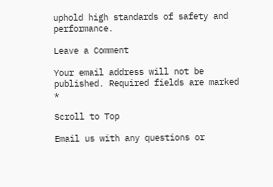uphold high standards of safety and performance.

Leave a Comment

Your email address will not be published. Required fields are marked *

Scroll to Top

Email us with any questions or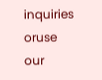inquiries oruse our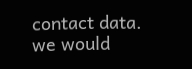contact data. we would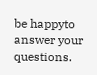be happyto answer your questions.